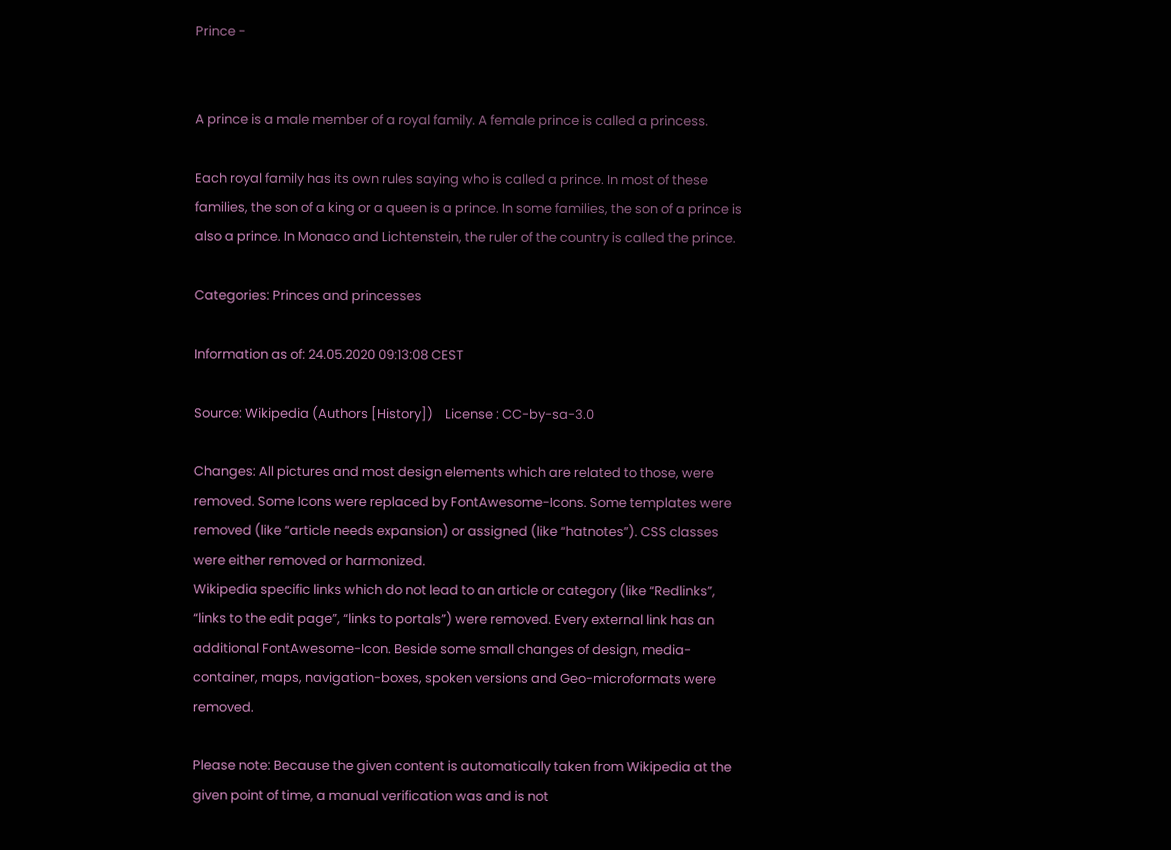Prince -


A prince is a male member of a royal family. A female prince is called a princess.

Each royal family has its own rules saying who is called a prince. In most of these families, the son of a king or a queen is a prince. In some families, the son of a prince is also a prince. In Monaco and Lichtenstein, the ruler of the country is called the prince.

Categories: Princes and princesses

Information as of: 24.05.2020 09:13:08 CEST

Source: Wikipedia (Authors [History])    License : CC-by-sa-3.0

Changes: All pictures and most design elements which are related to those, were removed. Some Icons were replaced by FontAwesome-Icons. Some templates were removed (like “article needs expansion) or assigned (like “hatnotes”). CSS classes were either removed or harmonized.
Wikipedia specific links which do not lead to an article or category (like “Redlinks”, “links to the edit page”, “links to portals”) were removed. Every external link has an additional FontAwesome-Icon. Beside some small changes of design, media-container, maps, navigation-boxes, spoken versions and Geo-microformats were removed.

Please note: Because the given content is automatically taken from Wikipedia at the given point of time, a manual verification was and is not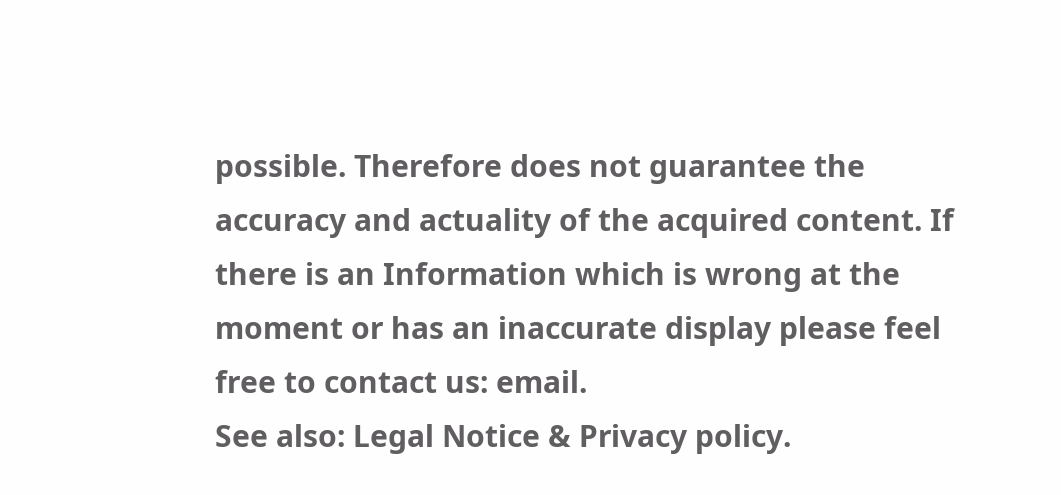possible. Therefore does not guarantee the accuracy and actuality of the acquired content. If there is an Information which is wrong at the moment or has an inaccurate display please feel free to contact us: email.
See also: Legal Notice & Privacy policy.